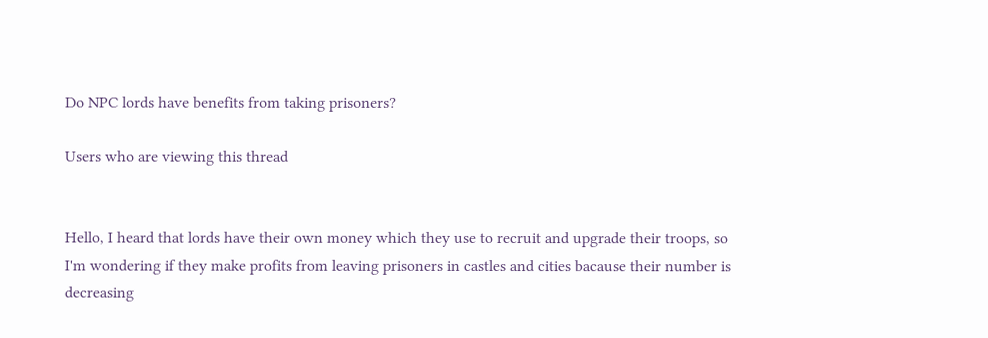Do NPC lords have benefits from taking prisoners?

Users who are viewing this thread


Hello, I heard that lords have their own money which they use to recruit and upgrade their troops, so I'm wondering if they make profits from leaving prisoners in castles and cities bacause their number is decreasing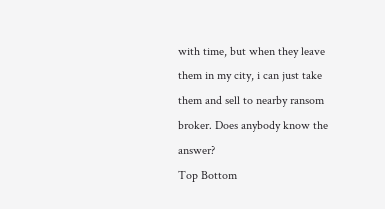with time, but when they leave them in my city, i can just take them and sell to nearby ransom broker. Does anybody know the answer?
Top Bottom